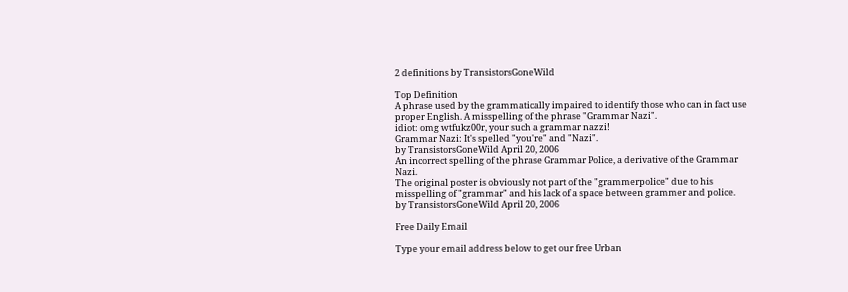2 definitions by TransistorsGoneWild

Top Definition
A phrase used by the grammatically impaired to identify those who can in fact use proper English. A misspelling of the phrase "Grammar Nazi".
idiot: omg wtfukz00r, your such a grammar nazzi!
Grammar Nazi: It's spelled "you're" and "Nazi".
by TransistorsGoneWild April 20, 2006
An incorrect spelling of the phrase Grammar Police, a derivative of the Grammar Nazi.
The original poster is obviously not part of the "grammerpolice" due to his misspelling of "grammar" and his lack of a space between grammer and police.
by TransistorsGoneWild April 20, 2006

Free Daily Email

Type your email address below to get our free Urban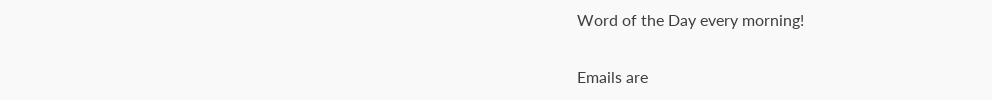Word of the Day every morning!

Emails are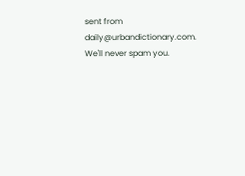sent from daily@urbandictionary.com. We'll never spam you.